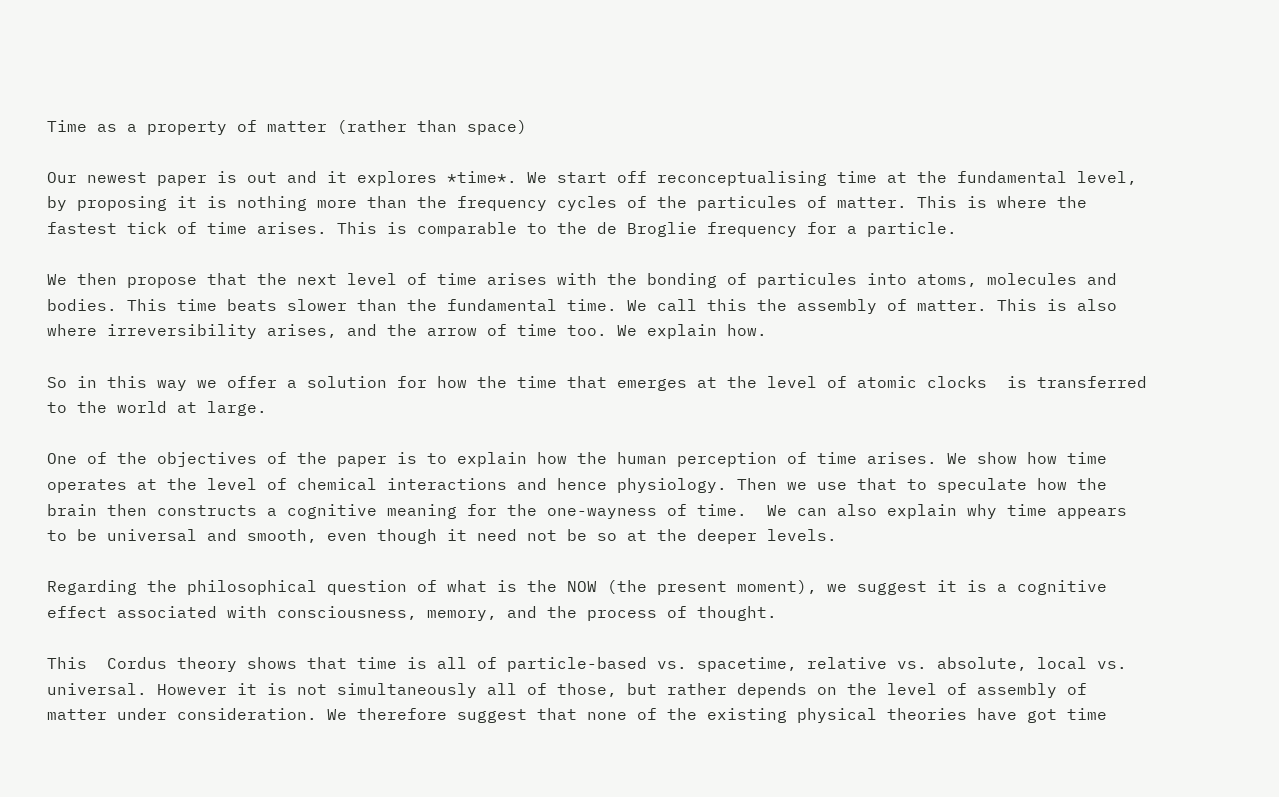Time as a property of matter (rather than space)

Our newest paper is out and it explores *time*. We start off reconceptualising time at the fundamental level, by proposing it is nothing more than the frequency cycles of the particules of matter. This is where the fastest tick of time arises. This is comparable to the de Broglie frequency for a particle.

We then propose that the next level of time arises with the bonding of particules into atoms, molecules and bodies. This time beats slower than the fundamental time. We call this the assembly of matter. This is also where irreversibility arises, and the arrow of time too. We explain how.

So in this way we offer a solution for how the time that emerges at the level of atomic clocks  is transferred to the world at large.

One of the objectives of the paper is to explain how the human perception of time arises. We show how time operates at the level of chemical interactions and hence physiology. Then we use that to speculate how the brain then constructs a cognitive meaning for the one-wayness of time.  We can also explain why time appears to be universal and smooth, even though it need not be so at the deeper levels.

Regarding the philosophical question of what is the NOW (the present moment), we suggest it is a cognitive effect associated with consciousness, memory, and the process of thought.

This  Cordus theory shows that time is all of particle-based vs. spacetime, relative vs. absolute, local vs. universal. However it is not simultaneously all of those, but rather depends on the level of assembly of matter under consideration. We therefore suggest that none of the existing physical theories have got time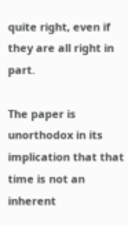quite right, even if they are all right in part.

The paper is unorthodox in its implication that that time is not an inherent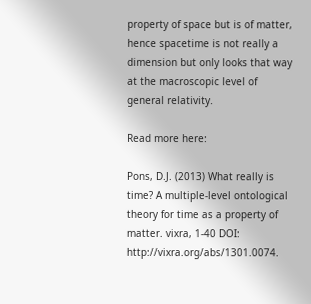property of space but is of matter, hence spacetime is not really a dimension but only looks that way at the macroscopic level of general relativity.

Read more here:

Pons, D.J. (2013) What really is time? A multiple-level ontological theory for time as a property of matter. vixra, 1-40 DOI: http://vixra.org/abs/1301.0074.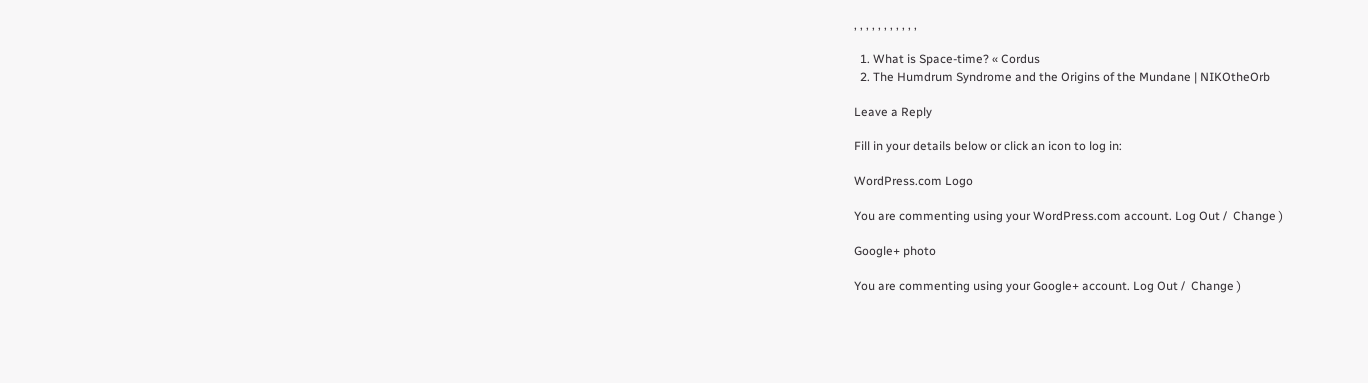, , , , , , , , , , ,

  1. What is Space-time? « Cordus
  2. The Humdrum Syndrome and the Origins of the Mundane | NIKOtheOrb

Leave a Reply

Fill in your details below or click an icon to log in:

WordPress.com Logo

You are commenting using your WordPress.com account. Log Out /  Change )

Google+ photo

You are commenting using your Google+ account. Log Out /  Change )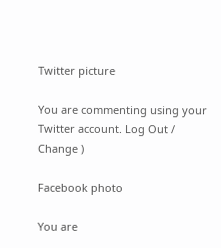Twitter picture

You are commenting using your Twitter account. Log Out /  Change )

Facebook photo

You are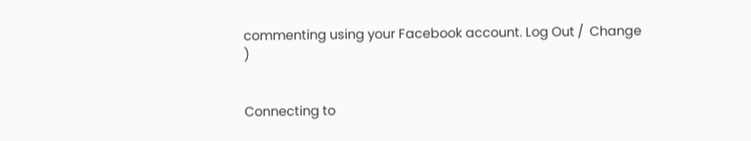commenting using your Facebook account. Log Out /  Change )


Connecting to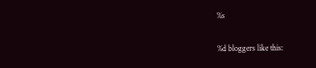%s

%d bloggers like this: